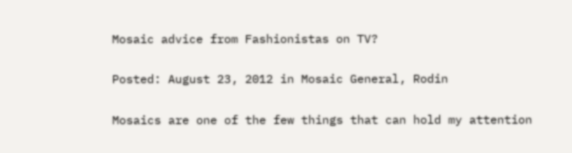Mosaic advice from Fashionistas on TV?

Posted: August 23, 2012 in Mosaic General, Rodin

Mosaics are one of the few things that can hold my attention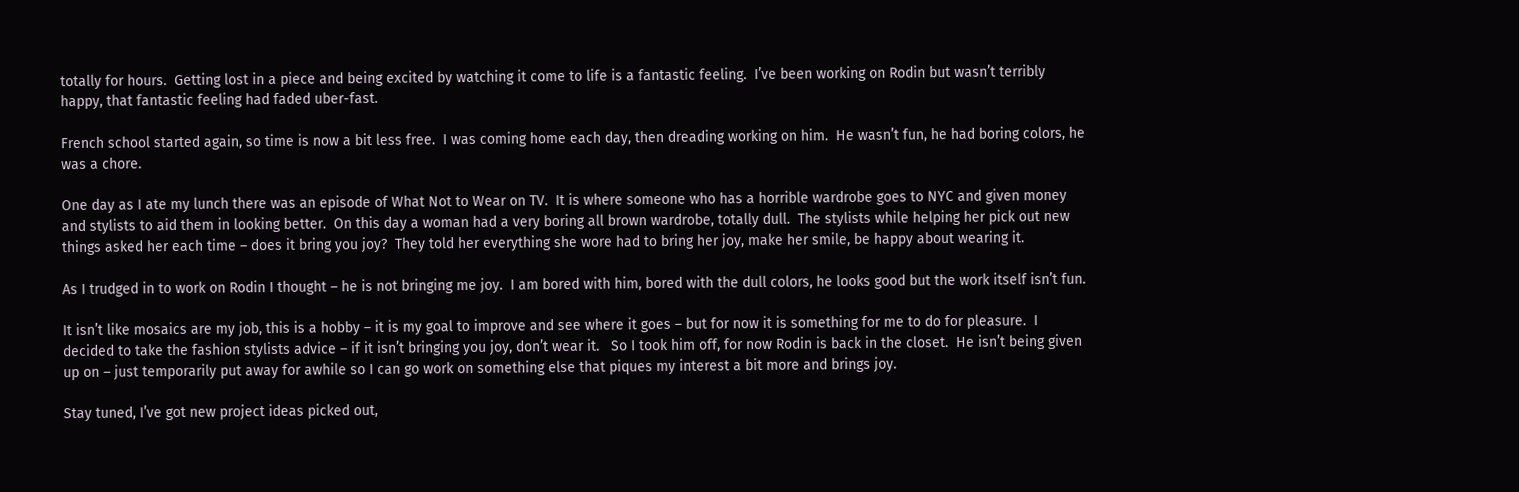totally for hours.  Getting lost in a piece and being excited by watching it come to life is a fantastic feeling.  I’ve been working on Rodin but wasn’t terribly happy, that fantastic feeling had faded uber-fast.

French school started again, so time is now a bit less free.  I was coming home each day, then dreading working on him.  He wasn’t fun, he had boring colors, he was a chore.

One day as I ate my lunch there was an episode of What Not to Wear on TV.  It is where someone who has a horrible wardrobe goes to NYC and given money and stylists to aid them in looking better.  On this day a woman had a very boring all brown wardrobe, totally dull.  The stylists while helping her pick out new things asked her each time – does it bring you joy?  They told her everything she wore had to bring her joy, make her smile, be happy about wearing it.

As I trudged in to work on Rodin I thought – he is not bringing me joy.  I am bored with him, bored with the dull colors, he looks good but the work itself isn’t fun.

It isn’t like mosaics are my job, this is a hobby – it is my goal to improve and see where it goes – but for now it is something for me to do for pleasure.  I decided to take the fashion stylists advice – if it isn’t bringing you joy, don’t wear it.   So I took him off, for now Rodin is back in the closet.  He isn’t being given up on – just temporarily put away for awhile so I can go work on something else that piques my interest a bit more and brings joy.

Stay tuned, I’ve got new project ideas picked out,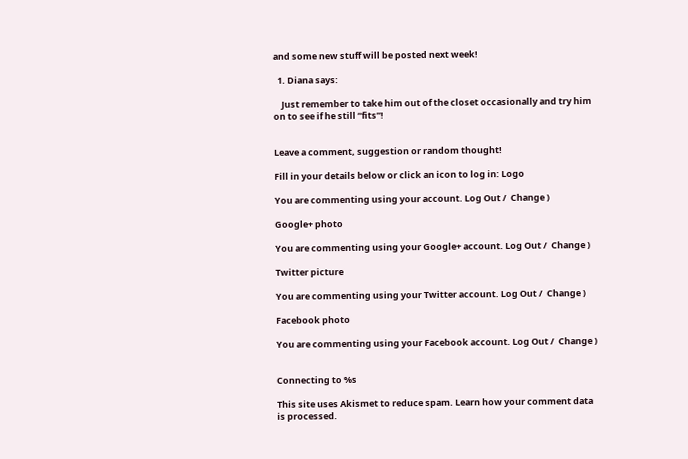and some new stuff will be posted next week!

  1. Diana says:

    Just remember to take him out of the closet occasionally and try him on to see if he still “fits”!


Leave a comment, suggestion or random thought!

Fill in your details below or click an icon to log in: Logo

You are commenting using your account. Log Out /  Change )

Google+ photo

You are commenting using your Google+ account. Log Out /  Change )

Twitter picture

You are commenting using your Twitter account. Log Out /  Change )

Facebook photo

You are commenting using your Facebook account. Log Out /  Change )


Connecting to %s

This site uses Akismet to reduce spam. Learn how your comment data is processed.